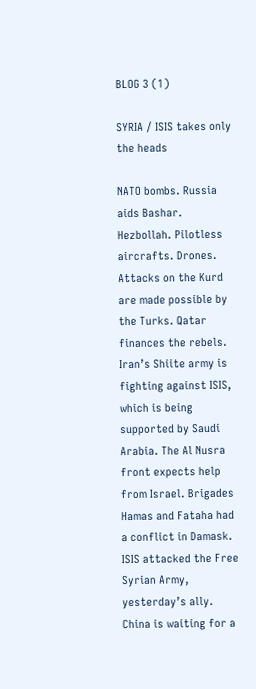BLOG 3 (1)

SYRIA / ISIS takes only the heads

NATO bombs. Russia aids Bashar. Hezbollah. Pilotless aircrafts. Drones. Attacks on the Kurd are made possible by the Turks. Qatar finances the rebels. Iran’s Shiite army is fighting against ISIS, which is being supported by Saudi Arabia. The Al Nusra front expects help from Israel. Brigades Hamas and Fataha had a conflict in Damask. ISIS attacked the Free Syrian Army, yesterday’s ally. China is waiting for a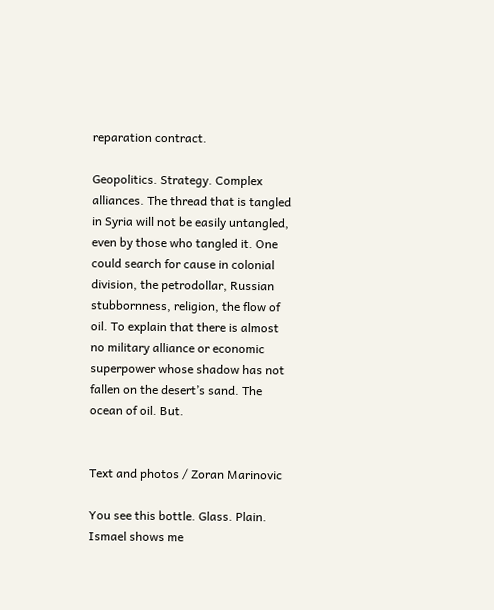reparation contract.

Geopolitics. Strategy. Complex alliances. The thread that is tangled in Syria will not be easily untangled, even by those who tangled it. One could search for cause in colonial division, the petrodollar, Russian stubbornness, religion, the flow of oil. To explain that there is almost no military alliance or economic superpower whose shadow has not fallen on the desert’s sand. The ocean of oil. But.


Text and photos / Zoran Marinovic

You see this bottle. Glass. Plain. Ismael shows me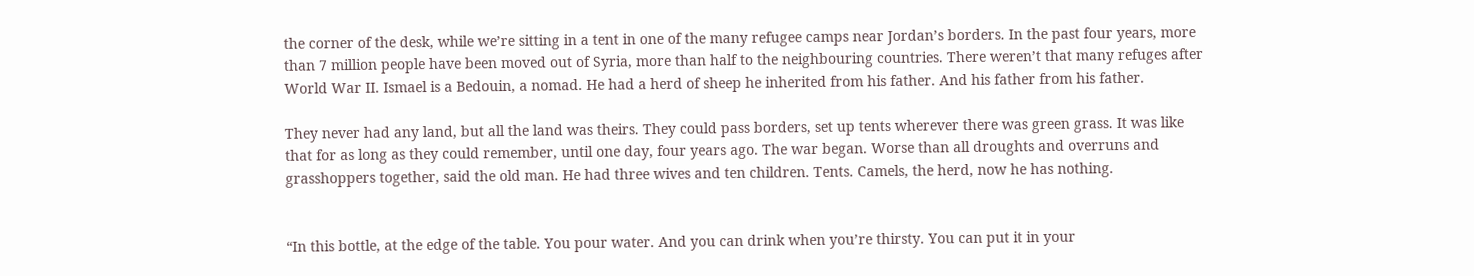the corner of the desk, while we’re sitting in a tent in one of the many refugee camps near Jordan’s borders. In the past four years, more than 7 million people have been moved out of Syria, more than half to the neighbouring countries. There weren’t that many refuges after World War II. Ismael is a Bedouin, a nomad. He had a herd of sheep he inherited from his father. And his father from his father.

They never had any land, but all the land was theirs. They could pass borders, set up tents wherever there was green grass. It was like that for as long as they could remember, until one day, four years ago. The war began. Worse than all droughts and overruns and grasshoppers together, said the old man. He had three wives and ten children. Tents. Camels, the herd, now he has nothing.


“In this bottle, at the edge of the table. You pour water. And you can drink when you’re thirsty. You can put it in your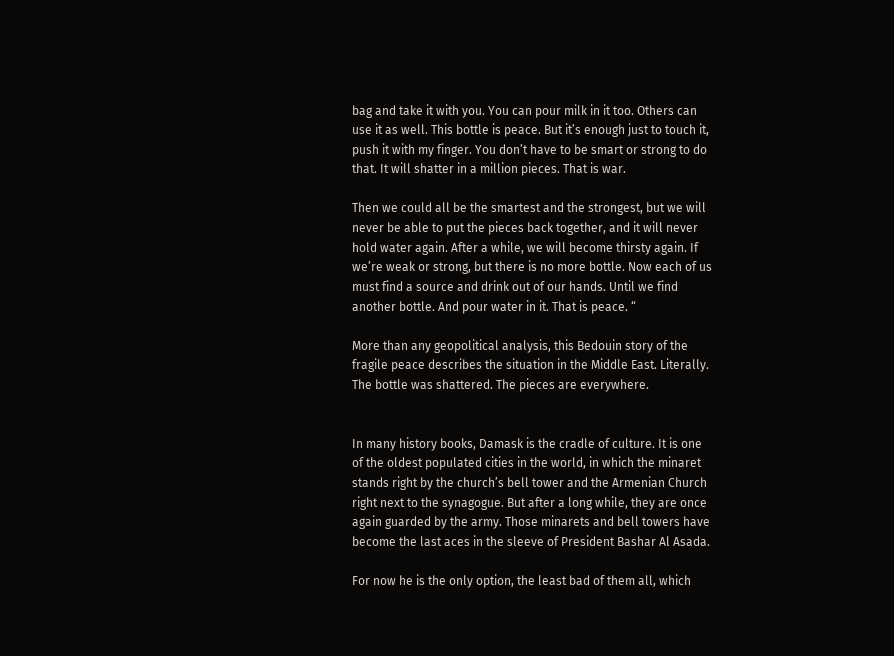bag and take it with you. You can pour milk in it too. Others can use it as well. This bottle is peace. But it’s enough just to touch it, push it with my finger. You don’t have to be smart or strong to do that. It will shatter in a million pieces. That is war.

Then we could all be the smartest and the strongest, but we will never be able to put the pieces back together, and it will never hold water again. After a while, we will become thirsty again. If we’re weak or strong, but there is no more bottle. Now each of us must find a source and drink out of our hands. Until we find another bottle. And pour water in it. That is peace. “

More than any geopolitical analysis, this Bedouin story of the fragile peace describes the situation in the Middle East. Literally. The bottle was shattered. The pieces are everywhere.


In many history books, Damask is the cradle of culture. It is one of the oldest populated cities in the world, in which the minaret stands right by the church’s bell tower and the Armenian Church right next to the synagogue. But after a long while, they are once again guarded by the army. Those minarets and bell towers have become the last aces in the sleeve of President Bashar Al Asada.

For now he is the only option, the least bad of them all, which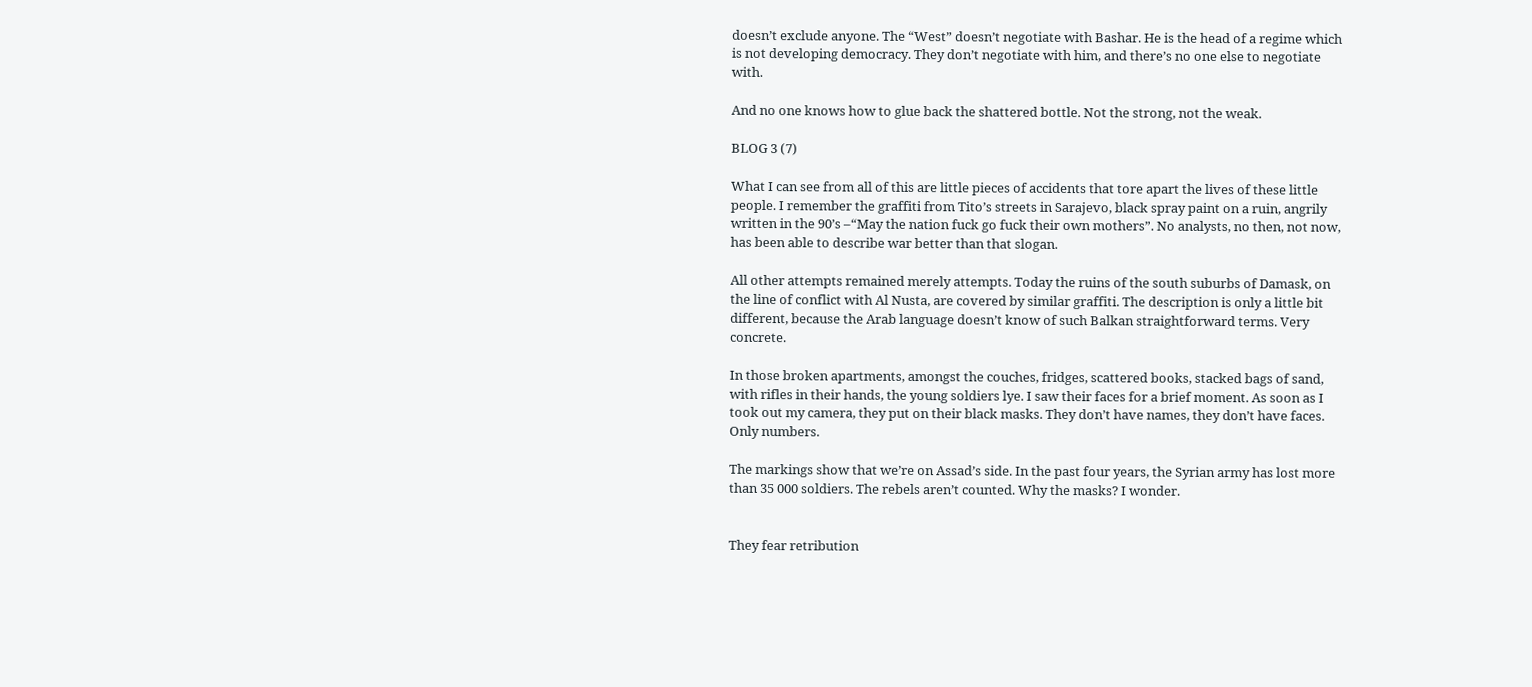doesn’t exclude anyone. The “West” doesn’t negotiate with Bashar. He is the head of a regime which is not developing democracy. They don’t negotiate with him, and there’s no one else to negotiate with.

And no one knows how to glue back the shattered bottle. Not the strong, not the weak.

BLOG 3 (7)

What I can see from all of this are little pieces of accidents that tore apart the lives of these little people. I remember the graffiti from Tito’s streets in Sarajevo, black spray paint on a ruin, angrily written in the 90’s –“May the nation fuck go fuck their own mothers”. No analysts, no then, not now, has been able to describe war better than that slogan.

All other attempts remained merely attempts. Today the ruins of the south suburbs of Damask, on the line of conflict with Al Nusta, are covered by similar graffiti. The description is only a little bit different, because the Arab language doesn’t know of such Balkan straightforward terms. Very concrete.

In those broken apartments, amongst the couches, fridges, scattered books, stacked bags of sand, with rifles in their hands, the young soldiers lye. I saw their faces for a brief moment. As soon as I took out my camera, they put on their black masks. They don’t have names, they don’t have faces. Only numbers.

The markings show that we’re on Assad’s side. In the past four years, the Syrian army has lost more than 35 000 soldiers. The rebels aren’t counted. Why the masks? I wonder.


They fear retribution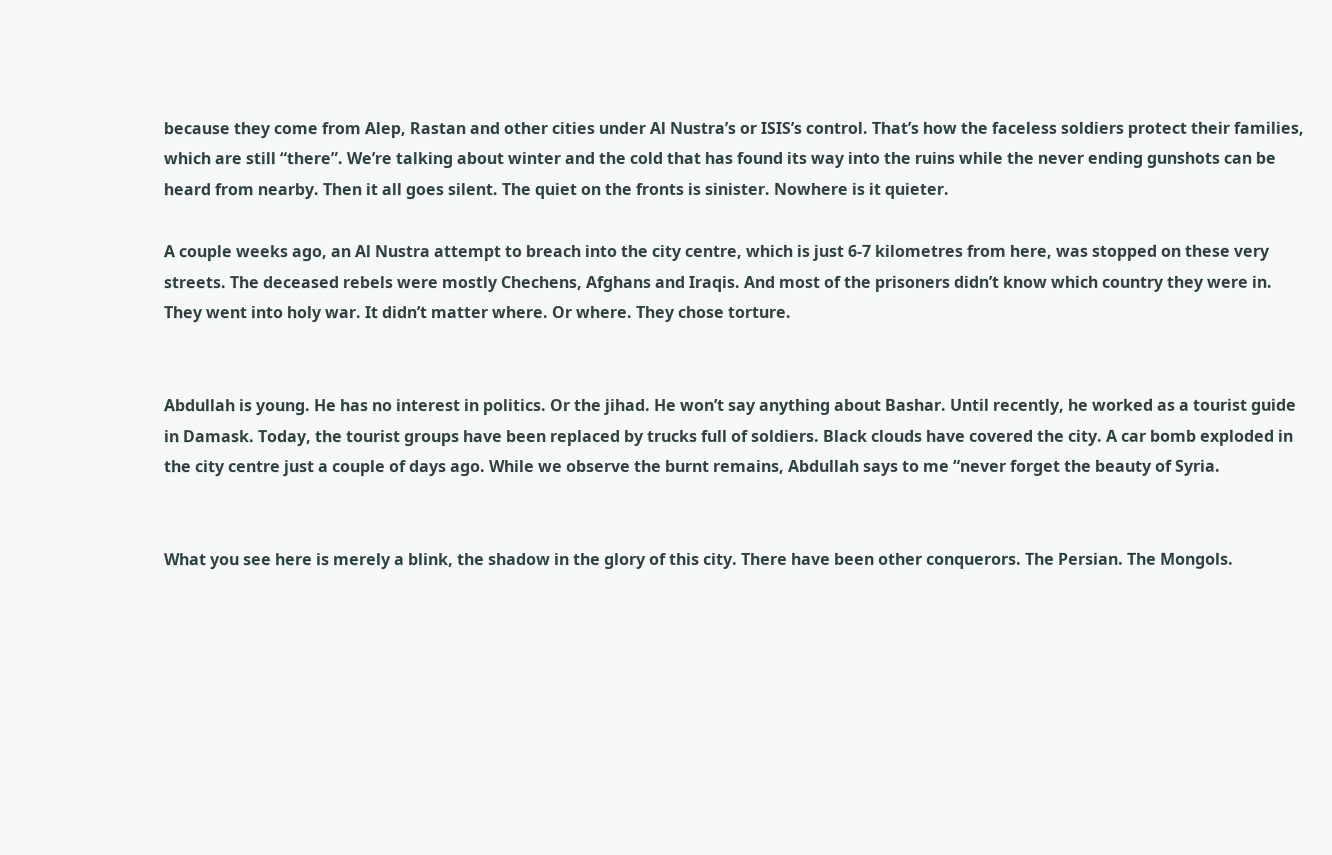because they come from Alep, Rastan and other cities under Al Nustra’s or ISIS’s control. That’s how the faceless soldiers protect their families, which are still “there”. We’re talking about winter and the cold that has found its way into the ruins while the never ending gunshots can be heard from nearby. Then it all goes silent. The quiet on the fronts is sinister. Nowhere is it quieter.

A couple weeks ago, an Al Nustra attempt to breach into the city centre, which is just 6-7 kilometres from here, was stopped on these very streets. The deceased rebels were mostly Chechens, Afghans and Iraqis. And most of the prisoners didn’t know which country they were in. They went into holy war. It didn’t matter where. Or where. They chose torture.


Abdullah is young. He has no interest in politics. Or the jihad. He won’t say anything about Bashar. Until recently, he worked as a tourist guide in Damask. Today, the tourist groups have been replaced by trucks full of soldiers. Black clouds have covered the city. A car bomb exploded in the city centre just a couple of days ago. While we observe the burnt remains, Abdullah says to me “never forget the beauty of Syria.


What you see here is merely a blink, the shadow in the glory of this city. There have been other conquerors. The Persian. The Mongols.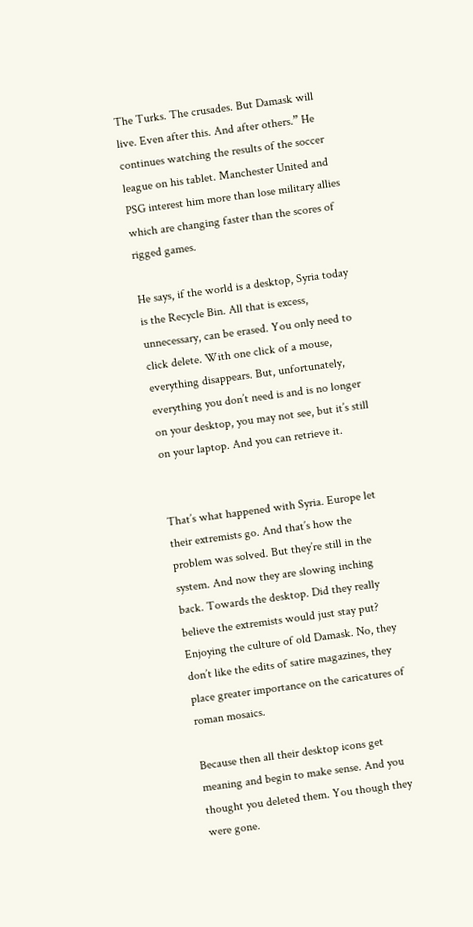The Turks. The crusades. But Damask will live. Even after this. And after others.” He continues watching the results of the soccer league on his tablet. Manchester United and PSG interest him more than lose military allies which are changing faster than the scores of rigged games.

He says, if the world is a desktop, Syria today is the Recycle Bin. All that is excess, unnecessary, can be erased. You only need to click delete. With one click of a mouse, everything disappears. But, unfortunately, everything you don’t need is and is no longer on your desktop, you may not see, but it’s still on your laptop. And you can retrieve it.


That’s what happened with Syria. Europe let their extremists go. And that’s how the problem was solved. But they’re still in the system. And now they are slowing inching back. Towards the desktop. Did they really believe the extremists would just stay put? Enjoying the culture of old Damask. No, they don’t like the edits of satire magazines, they place greater importance on the caricatures of roman mosaics.

Because then all their desktop icons get meaning and begin to make sense. And you thought you deleted them. You though they were gone.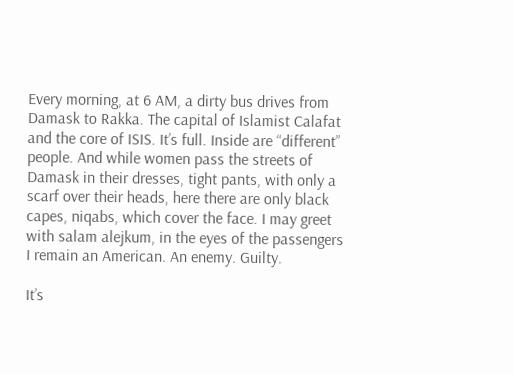Every morning, at 6 AM, a dirty bus drives from Damask to Rakka. The capital of Islamist Calafat and the core of ISIS. It’s full. Inside are “different” people. And while women pass the streets of Damask in their dresses, tight pants, with only a scarf over their heads, here there are only black capes, niqabs, which cover the face. I may greet with salam alejkum, in the eyes of the passengers I remain an American. An enemy. Guilty.

It’s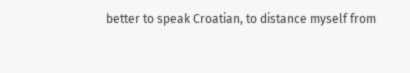better to speak Croatian, to distance myself from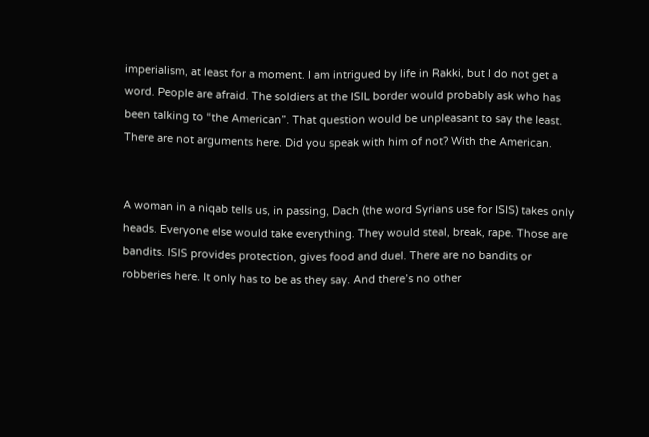imperialism, at least for a moment. I am intrigued by life in Rakki, but I do not get a word. People are afraid. The soldiers at the ISIL border would probably ask who has been talking to “the American”. That question would be unpleasant to say the least. There are not arguments here. Did you speak with him of not? With the American.


A woman in a niqab tells us, in passing, Dach (the word Syrians use for ISIS) takes only heads. Everyone else would take everything. They would steal, break, rape. Those are bandits. ISIS provides protection, gives food and duel. There are no bandits or robberies here. It only has to be as they say. And there’s no other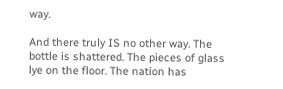way.

And there truly IS no other way. The bottle is shattered. The pieces of glass lye on the floor. The nation has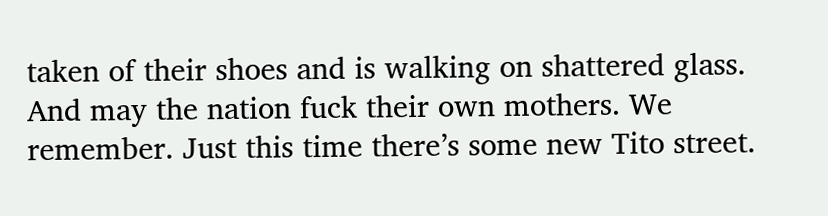taken of their shoes and is walking on shattered glass. And may the nation fuck their own mothers. We remember. Just this time there’s some new Tito street.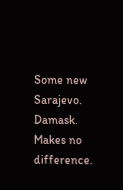Some new Sarajevo. Damask. Makes no difference.